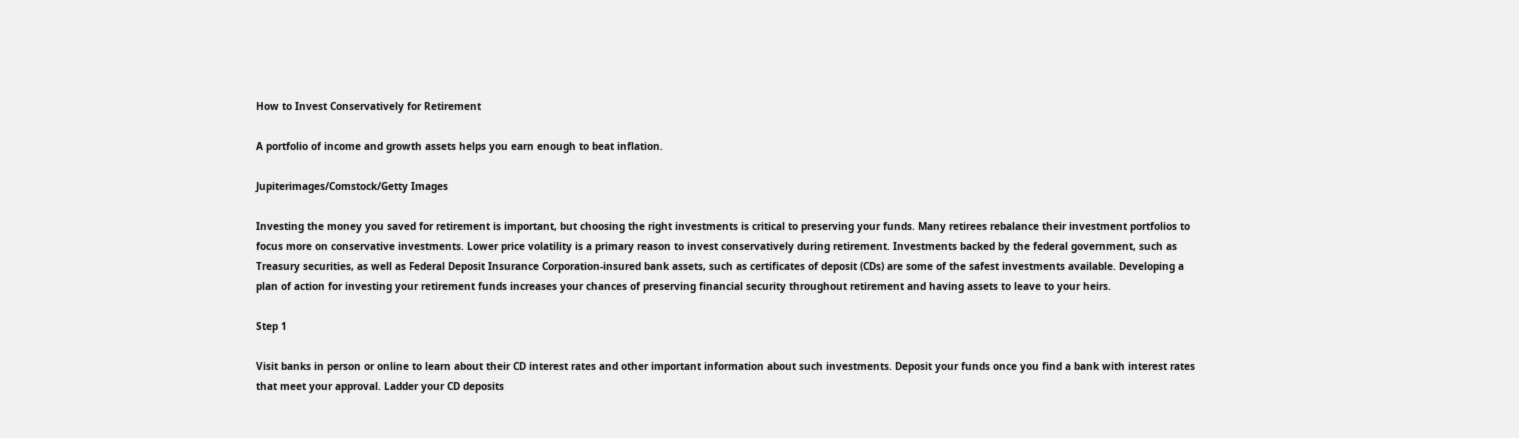How to Invest Conservatively for Retirement

A portfolio of income and growth assets helps you earn enough to beat inflation.

Jupiterimages/Comstock/Getty Images

Investing the money you saved for retirement is important, but choosing the right investments is critical to preserving your funds. Many retirees rebalance their investment portfolios to focus more on conservative investments. Lower price volatility is a primary reason to invest conservatively during retirement. Investments backed by the federal government, such as Treasury securities, as well as Federal Deposit Insurance Corporation-insured bank assets, such as certificates of deposit (CDs) are some of the safest investments available. Developing a plan of action for investing your retirement funds increases your chances of preserving financial security throughout retirement and having assets to leave to your heirs.

Step 1

Visit banks in person or online to learn about their CD interest rates and other important information about such investments. Deposit your funds once you find a bank with interest rates that meet your approval. Ladder your CD deposits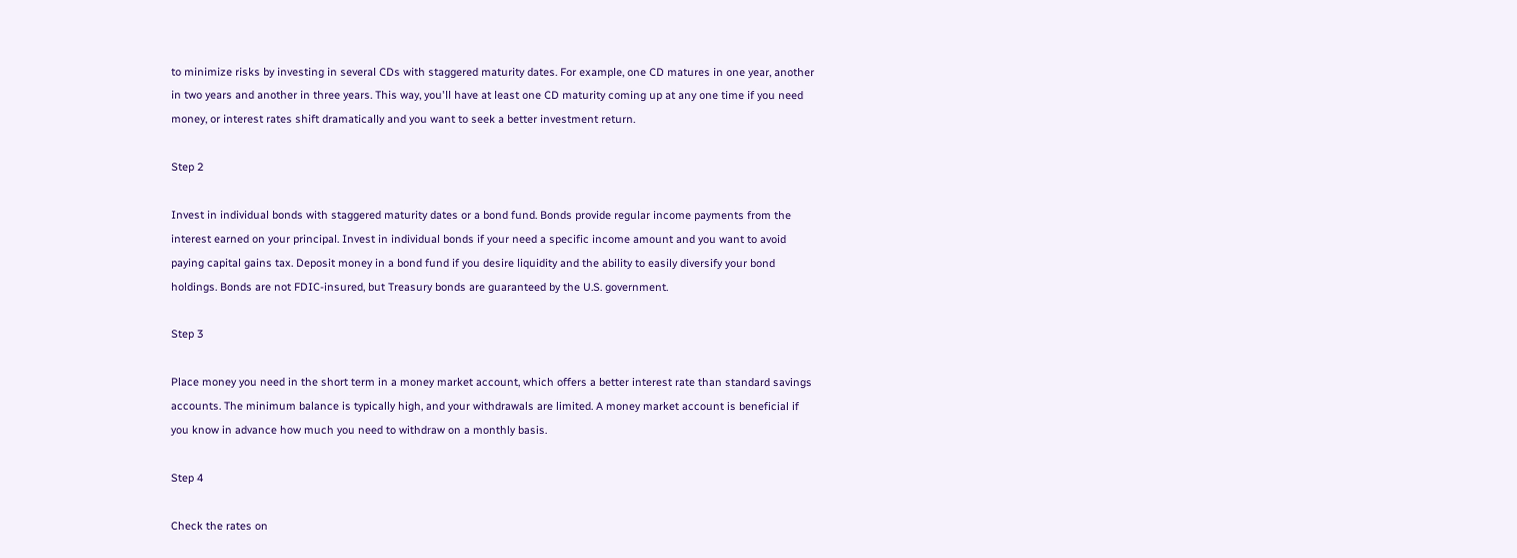to minimize risks by investing in several CDs with staggered maturity dates. For example, one CD matures in one year, another in two years and another in three years. This way, you'll have at least one CD maturity coming up at any one time if you need money, or interest rates shift dramatically and you want to seek a better investment return.

Step 2

Invest in individual bonds with staggered maturity dates or a bond fund. Bonds provide regular income payments from the interest earned on your principal. Invest in individual bonds if your need a specific income amount and you want to avoid paying capital gains tax. Deposit money in a bond fund if you desire liquidity and the ability to easily diversify your bond holdings. Bonds are not FDIC-insured, but Treasury bonds are guaranteed by the U.S. government.

Step 3

Place money you need in the short term in a money market account, which offers a better interest rate than standard savings accounts. The minimum balance is typically high, and your withdrawals are limited. A money market account is beneficial if you know in advance how much you need to withdraw on a monthly basis.

Step 4

Check the rates on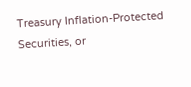Treasury Inflation-Protected Securities, or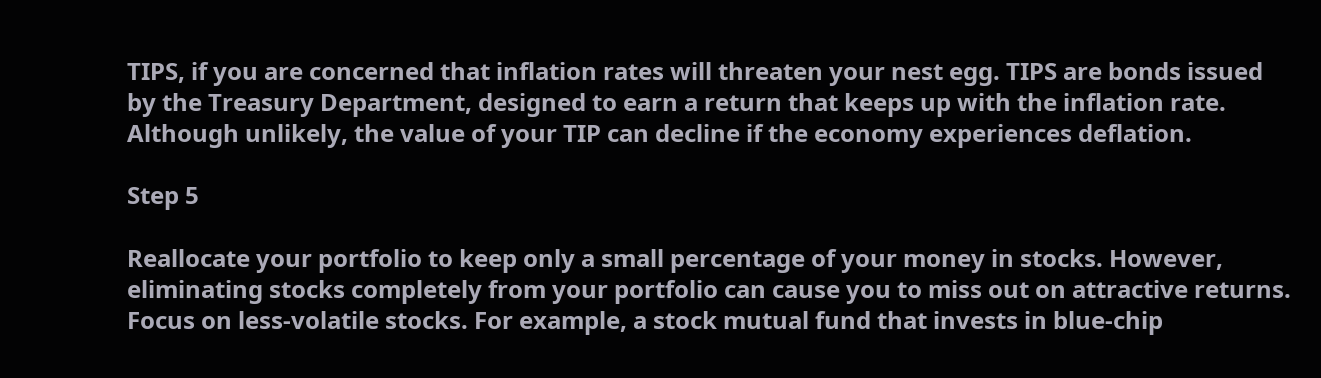TIPS, if you are concerned that inflation rates will threaten your nest egg. TIPS are bonds issued by the Treasury Department, designed to earn a return that keeps up with the inflation rate. Although unlikely, the value of your TIP can decline if the economy experiences deflation.

Step 5

Reallocate your portfolio to keep only a small percentage of your money in stocks. However, eliminating stocks completely from your portfolio can cause you to miss out on attractive returns. Focus on less-volatile stocks. For example, a stock mutual fund that invests in blue-chip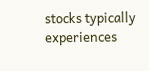stocks typically experiences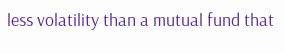less volatility than a mutual fund that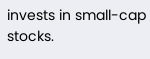invests in small-cap stocks.